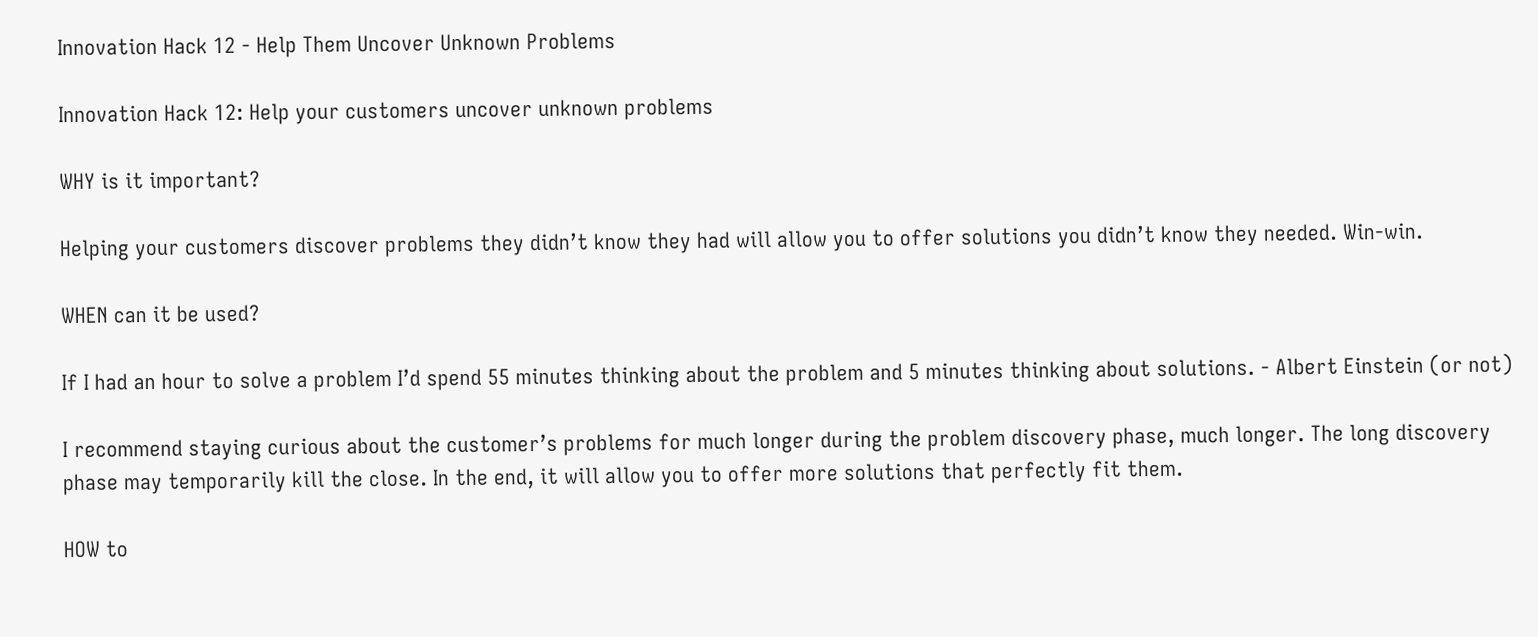Innovation Hack 12 - Help Them Uncover Unknown Problems

Innovation Hack 12: Help your customers uncover unknown problems

WHY is it important?

Helping your customers discover problems they didn’t know they had will allow you to offer solutions you didn’t know they needed. Win-win.

WHEN can it be used?

If I had an hour to solve a problem I’d spend 55 minutes thinking about the problem and 5 minutes thinking about solutions. - Albert Einstein (or not)

I recommend staying curious about the customer’s problems for much longer during the problem discovery phase, much longer. The long discovery phase may temporarily kill the close. In the end, it will allow you to offer more solutions that perfectly fit them.

HOW to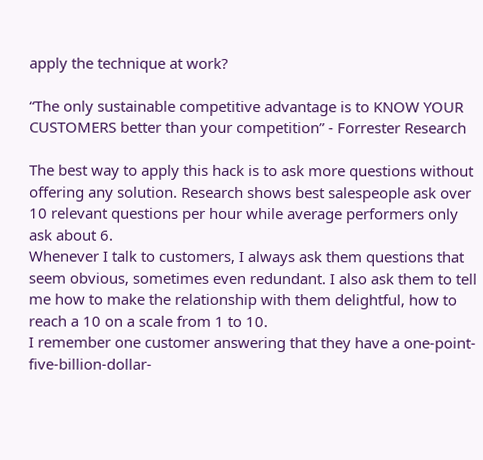apply the technique at work?

“The only sustainable competitive advantage is to KNOW YOUR CUSTOMERS better than your competition” - Forrester Research

The best way to apply this hack is to ask more questions without offering any solution. Research shows best salespeople ask over 10 relevant questions per hour while average performers only ask about 6.
Whenever I talk to customers, I always ask them questions that seem obvious, sometimes even redundant. I also ask them to tell me how to make the relationship with them delightful, how to reach a 10 on a scale from 1 to 10.
I remember one customer answering that they have a one-point-five-billion-dollar-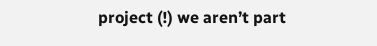project (!) we aren’t part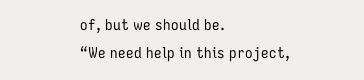of, but we should be.
“We need help in this project,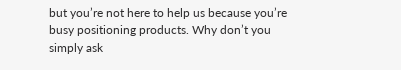but you’re not here to help us because you’re busy positioning products. Why don’t you simply ask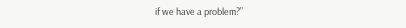if we have a problem?”